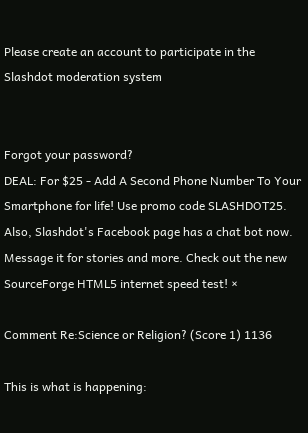Please create an account to participate in the Slashdot moderation system


Forgot your password?
DEAL: For $25 - Add A Second Phone Number To Your Smartphone for life! Use promo code SLASHDOT25. Also, Slashdot's Facebook page has a chat bot now. Message it for stories and more. Check out the new SourceForge HTML5 internet speed test! ×

Comment Re:Science or Religion? (Score 1) 1136

This is what is happening: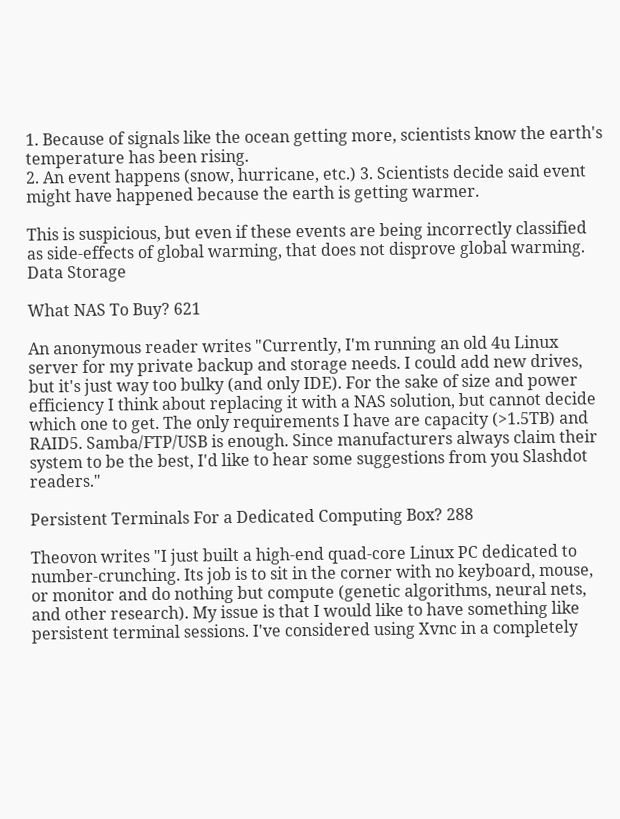1. Because of signals like the ocean getting more, scientists know the earth's temperature has been rising.
2. An event happens (snow, hurricane, etc.) 3. Scientists decide said event might have happened because the earth is getting warmer.

This is suspicious, but even if these events are being incorrectly classified as side-effects of global warming, that does not disprove global warming.
Data Storage

What NAS To Buy? 621

An anonymous reader writes "Currently, I'm running an old 4u Linux server for my private backup and storage needs. I could add new drives, but it's just way too bulky (and only IDE). For the sake of size and power efficiency I think about replacing it with a NAS solution, but cannot decide which one to get. The only requirements I have are capacity (>1.5TB) and RAID5. Samba/FTP/USB is enough. Since manufacturers always claim their system to be the best, I'd like to hear some suggestions from you Slashdot readers."

Persistent Terminals For a Dedicated Computing Box? 288

Theovon writes "I just built a high-end quad-core Linux PC dedicated to number-crunching. Its job is to sit in the corner with no keyboard, mouse, or monitor and do nothing but compute (genetic algorithms, neural nets, and other research). My issue is that I would like to have something like persistent terminal sessions. I've considered using Xvnc in a completely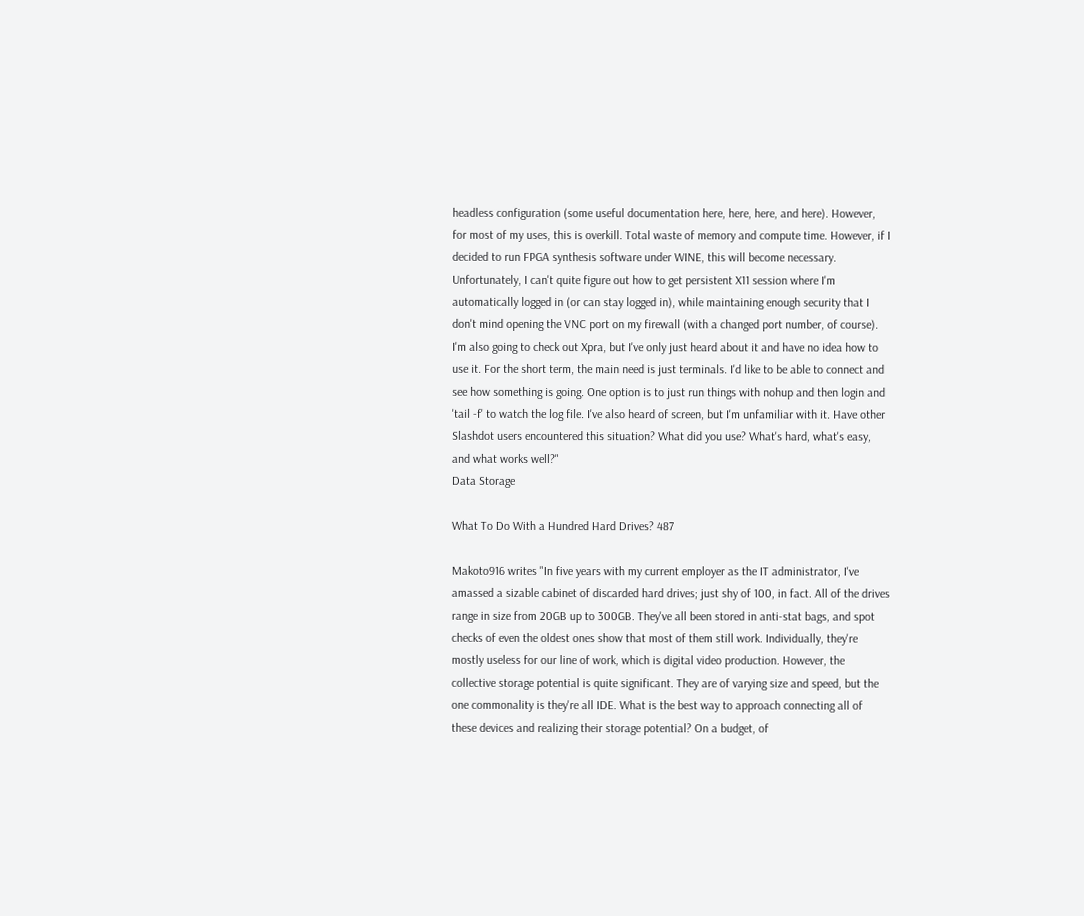headless configuration (some useful documentation here, here, here, and here). However, for most of my uses, this is overkill. Total waste of memory and compute time. However, if I decided to run FPGA synthesis software under WINE, this will become necessary. Unfortunately, I can't quite figure out how to get persistent X11 session where I'm automatically logged in (or can stay logged in), while maintaining enough security that I don't mind opening the VNC port on my firewall (with a changed port number, of course). I'm also going to check out Xpra, but I've only just heard about it and have no idea how to use it. For the short term, the main need is just terminals. I'd like to be able to connect and see how something is going. One option is to just run things with nohup and then login and 'tail -f' to watch the log file. I've also heard of screen, but I'm unfamiliar with it. Have other Slashdot users encountered this situation? What did you use? What's hard, what's easy, and what works well?"
Data Storage

What To Do With a Hundred Hard Drives? 487

Makoto916 writes "In five years with my current employer as the IT administrator, I've amassed a sizable cabinet of discarded hard drives; just shy of 100, in fact. All of the drives range in size from 20GB up to 300GB. They've all been stored in anti-stat bags, and spot checks of even the oldest ones show that most of them still work. Individually, they're mostly useless for our line of work, which is digital video production. However, the collective storage potential is quite significant. They are of varying size and speed, but the one commonality is they're all IDE. What is the best way to approach connecting all of these devices and realizing their storage potential? On a budget, of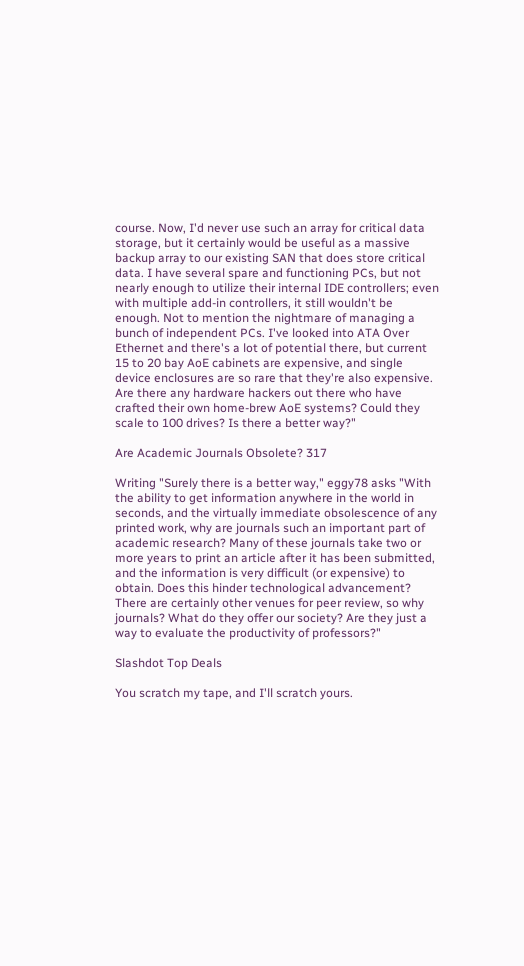course. Now, I'd never use such an array for critical data storage, but it certainly would be useful as a massive backup array to our existing SAN that does store critical data. I have several spare and functioning PCs, but not nearly enough to utilize their internal IDE controllers; even with multiple add-in controllers, it still wouldn't be enough. Not to mention the nightmare of managing a bunch of independent PCs. I've looked into ATA Over Ethernet and there's a lot of potential there, but current 15 to 20 bay AoE cabinets are expensive, and single device enclosures are so rare that they're also expensive. Are there any hardware hackers out there who have crafted their own home-brew AoE systems? Could they scale to 100 drives? Is there a better way?"

Are Academic Journals Obsolete? 317

Writing "Surely there is a better way," eggy78 asks "With the ability to get information anywhere in the world in seconds, and the virtually immediate obsolescence of any printed work, why are journals such an important part of academic research? Many of these journals take two or more years to print an article after it has been submitted, and the information is very difficult (or expensive) to obtain. Does this hinder technological advancement? There are certainly other venues for peer review, so why journals? What do they offer our society? Are they just a way to evaluate the productivity of professors?"

Slashdot Top Deals

You scratch my tape, and I'll scratch yours.